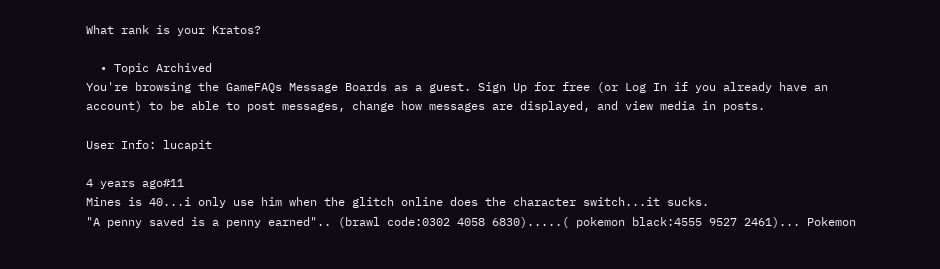What rank is your Kratos?

  • Topic Archived
You're browsing the GameFAQs Message Boards as a guest. Sign Up for free (or Log In if you already have an account) to be able to post messages, change how messages are displayed, and view media in posts.

User Info: lucapit

4 years ago#11
Mines is 40...i only use him when the glitch online does the character switch...it sucks.
"A penny saved is a penny earned".. (brawl code:0302 4058 6830).....( pokemon black:4555 9527 2461)... Pokemon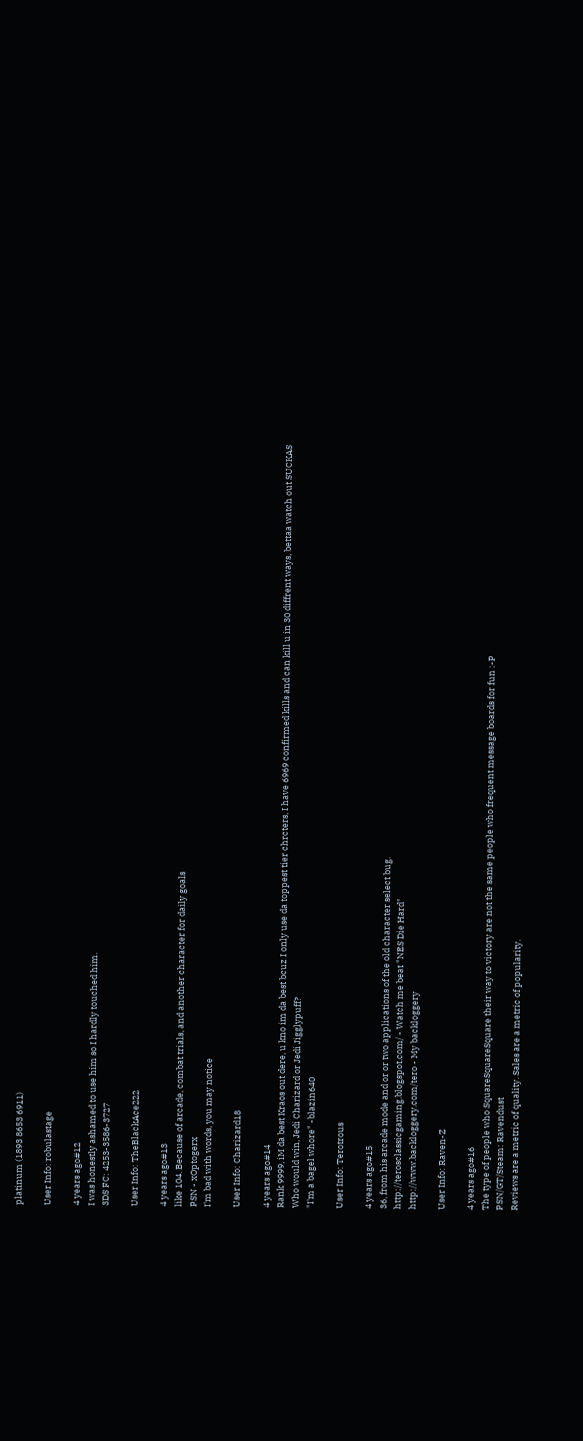platinum (1893 8653 6911)

User Info: robulastage

4 years ago#12
I was honestly ashamed to use him so I hardly touched him.
3DS FC: 4253-3586-3727

User Info: TheBlackAce222

4 years ago#13
like 104. Because of arcade, combat trials, and another character for daily goals
PSN - xOptogerx
I'm bad with words, you may notice

User Info: Charizard18

4 years ago#14
Rank 9999, iM da best Kraos out dere, u kno im da best bcuz I only use da toppest tier chrcters, I have 6969 confirmed kills and can kill u in 30 diffrent ways, bettaa watch out SUCKAS
Who would win, Jedi Charizard or Jedi Jigglypuff?
"I'm a bagel whore" -blazin640

User Info: Terotrous

4 years ago#15
36, from his arcade mode and or or two applications of the old character select bug.
http://terosclassicgaming.blogspot.com/ - Watch me beat "NES Die Hard"
http://www.backloggery.com/tero - My backloggery

User Info: Raven-Z

4 years ago#16
The type of people who SquareSquareSquare their way to victory are not the same people who frequent message boards for fun :-P
PSN/GT/Steam: Ravendust
Reviews are a metric of quality. Sales are a metric of popularity.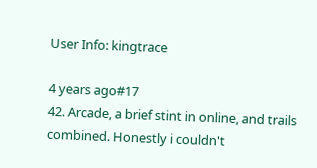User Info: kingtrace

4 years ago#17
42. Arcade, a brief stint in online, and trails combined. Honestly i couldn't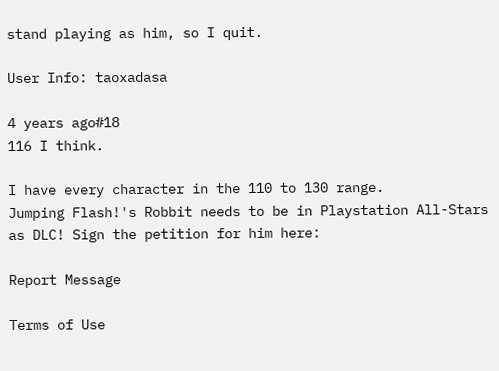stand playing as him, so I quit.

User Info: taoxadasa

4 years ago#18
116 I think.

I have every character in the 110 to 130 range.
Jumping Flash!'s Robbit needs to be in Playstation All-Stars as DLC! Sign the petition for him here:

Report Message

Terms of Use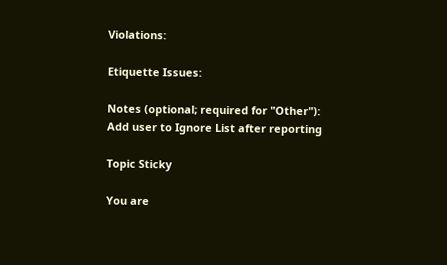Violations:

Etiquette Issues:

Notes (optional; required for "Other"):
Add user to Ignore List after reporting

Topic Sticky

You are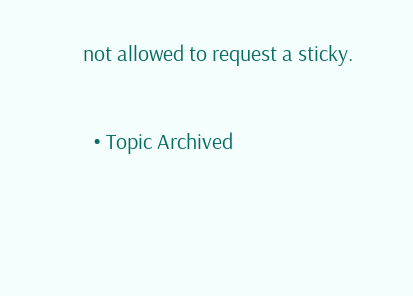not allowed to request a sticky.

  • Topic Archived